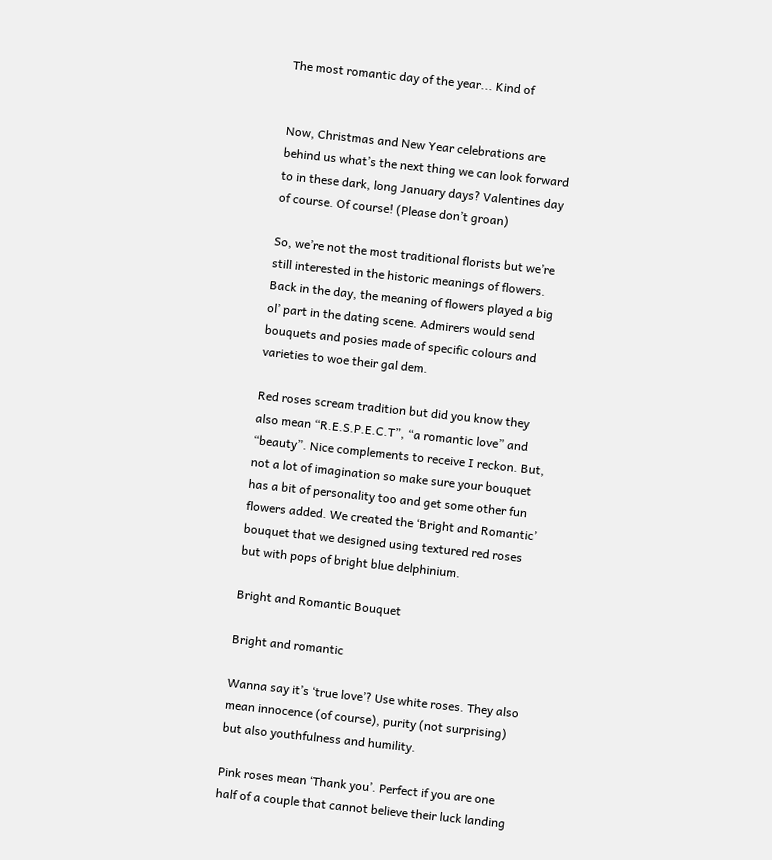The most romantic day of the year... Kind of


Now, Christmas and New Year celebrations are behind us what’s the next thing we can look forward to in these dark, long January days? Valentines day of course. Of course! (Please don’t groan)

So, we’re not the most traditional florists but we’re still interested in the historic meanings of flowers. Back in the day, the meaning of flowers played a big ol’ part in the dating scene. Admirers would send bouquets and posies made of specific colours and varieties to woe their gal dem.

Red roses scream tradition but did you know they also mean “R.E.S.P.E.C.T”, “a romantic love” and “beauty”. Nice complements to receive I reckon. But, not a lot of imagination so make sure your bouquet has a bit of personality too and get some other fun flowers added. We created the ‘Bright and Romantic’ bouquet that we designed using textured red roses but with pops of bright blue delphinium.

Bright and Romantic Bouquet

Bright and romantic

Wanna say it’s ‘true love’? Use white roses. They also mean innocence (of course), purity (not surprising) but also youthfulness and humility.

Pink roses mean ‘Thank you’. Perfect if you are one half of a couple that cannot believe their luck landing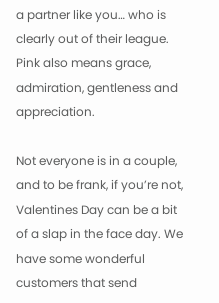a partner like you… who is clearly out of their league. Pink also means grace, admiration, gentleness and appreciation.

Not everyone is in a couple, and to be frank, if you’re not, Valentines Day can be a bit of a slap in the face day. We have some wonderful customers that send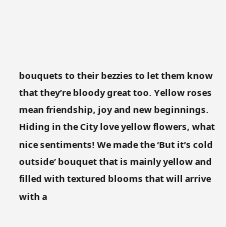bouquets to their bezzies to let them know that they’re bloody great too. Yellow roses mean friendship, joy and new beginnings. Hiding in the City love yellow flowers, what nice sentiments! We made the ‘But it’s cold outside’ bouquet that is mainly yellow and filled with textured blooms that will arrive with a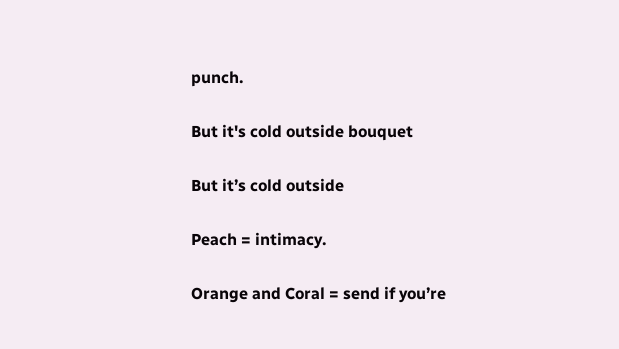punch.

But it's cold outside bouquet

But it’s cold outside

Peach = intimacy.

Orange and Coral = send if you’re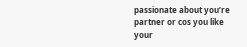passionate about you’re partner or cos you like your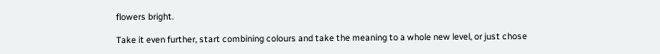flowers bright.

Take it even further, start combining colours and take the meaning to a whole new level, or just chose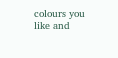colours you like and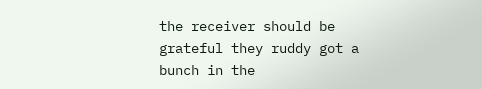the receiver should be grateful they ruddy got a bunch in the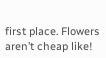first place. Flowers aren’t cheap like!